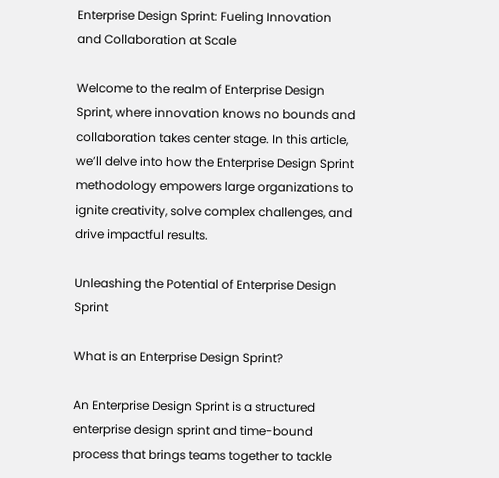Enterprise Design Sprint: Fueling Innovation and Collaboration at Scale

Welcome to the realm of Enterprise Design Sprint, where innovation knows no bounds and collaboration takes center stage. In this article, we’ll delve into how the Enterprise Design Sprint methodology empowers large organizations to ignite creativity, solve complex challenges, and drive impactful results.

Unleashing the Potential of Enterprise Design Sprint

What is an Enterprise Design Sprint?

An Enterprise Design Sprint is a structured enterprise design sprint and time-bound process that brings teams together to tackle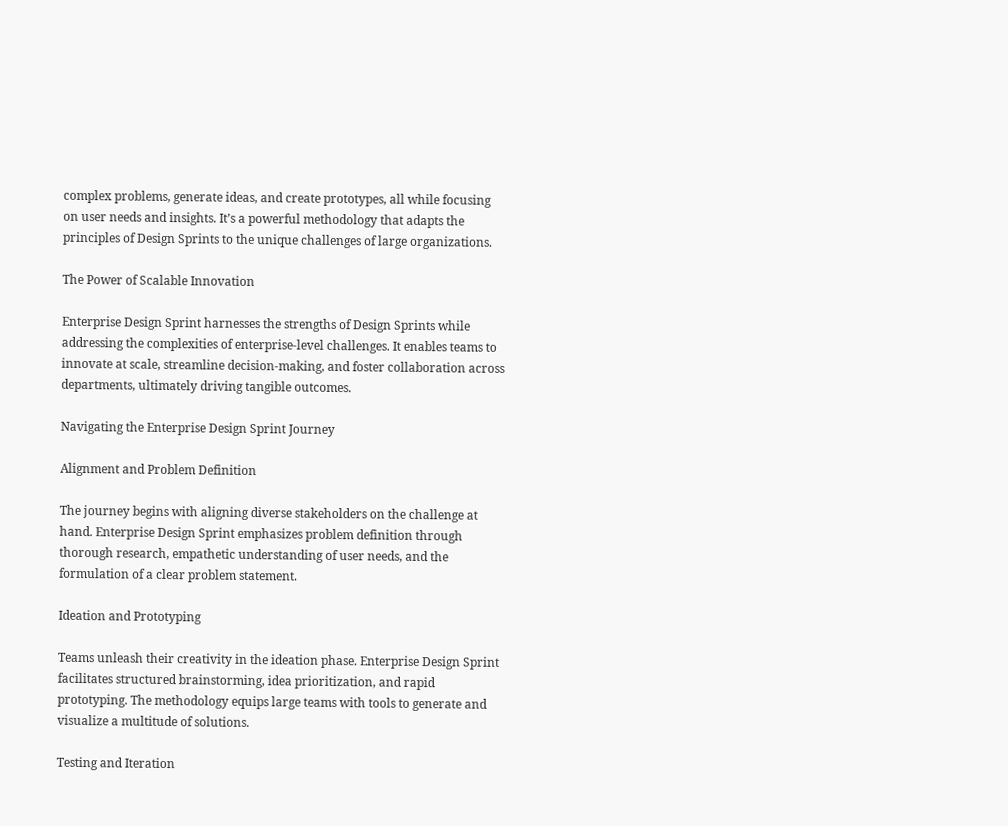complex problems, generate ideas, and create prototypes, all while focusing on user needs and insights. It’s a powerful methodology that adapts the principles of Design Sprints to the unique challenges of large organizations.

The Power of Scalable Innovation

Enterprise Design Sprint harnesses the strengths of Design Sprints while addressing the complexities of enterprise-level challenges. It enables teams to innovate at scale, streamline decision-making, and foster collaboration across departments, ultimately driving tangible outcomes.

Navigating the Enterprise Design Sprint Journey

Alignment and Problem Definition

The journey begins with aligning diverse stakeholders on the challenge at hand. Enterprise Design Sprint emphasizes problem definition through thorough research, empathetic understanding of user needs, and the formulation of a clear problem statement.

Ideation and Prototyping

Teams unleash their creativity in the ideation phase. Enterprise Design Sprint facilitates structured brainstorming, idea prioritization, and rapid prototyping. The methodology equips large teams with tools to generate and visualize a multitude of solutions.

Testing and Iteration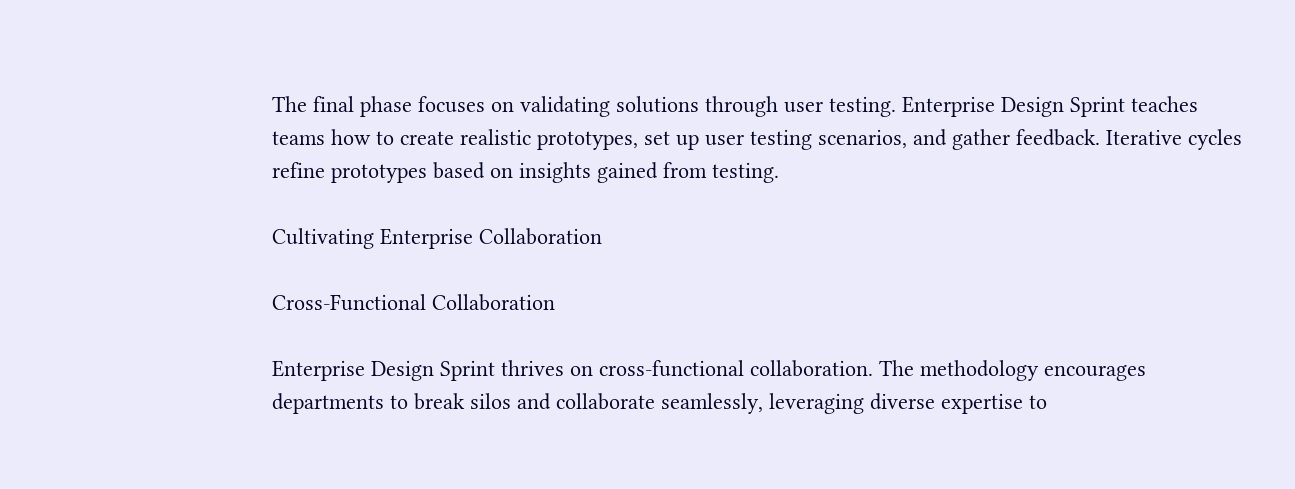The final phase focuses on validating solutions through user testing. Enterprise Design Sprint teaches teams how to create realistic prototypes, set up user testing scenarios, and gather feedback. Iterative cycles refine prototypes based on insights gained from testing.

Cultivating Enterprise Collaboration

Cross-Functional Collaboration

Enterprise Design Sprint thrives on cross-functional collaboration. The methodology encourages departments to break silos and collaborate seamlessly, leveraging diverse expertise to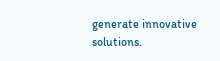generate innovative solutions.